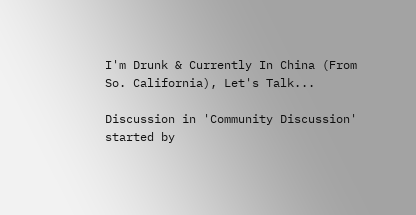I'm Drunk & Currently In China (From So. California), Let's Talk...

Discussion in 'Community Discussion' started by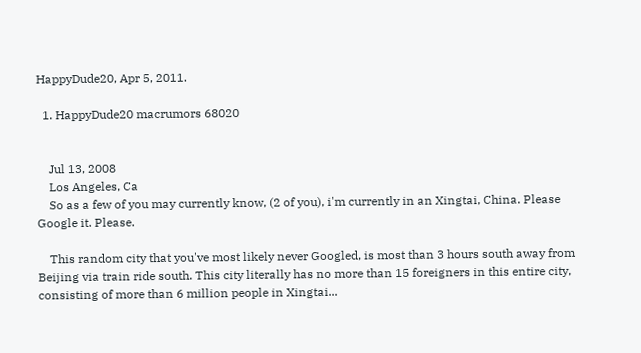HappyDude20, Apr 5, 2011.

  1. HappyDude20 macrumors 68020


    Jul 13, 2008
    Los Angeles, Ca
    So as a few of you may currently know, (2 of you), i'm currently in an Xingtai, China. Please Google it. Please.

    This random city that you've most likely never Googled, is most than 3 hours south away from Beijing via train ride south. This city literally has no more than 15 foreigners in this entire city, consisting of more than 6 million people in Xingtai...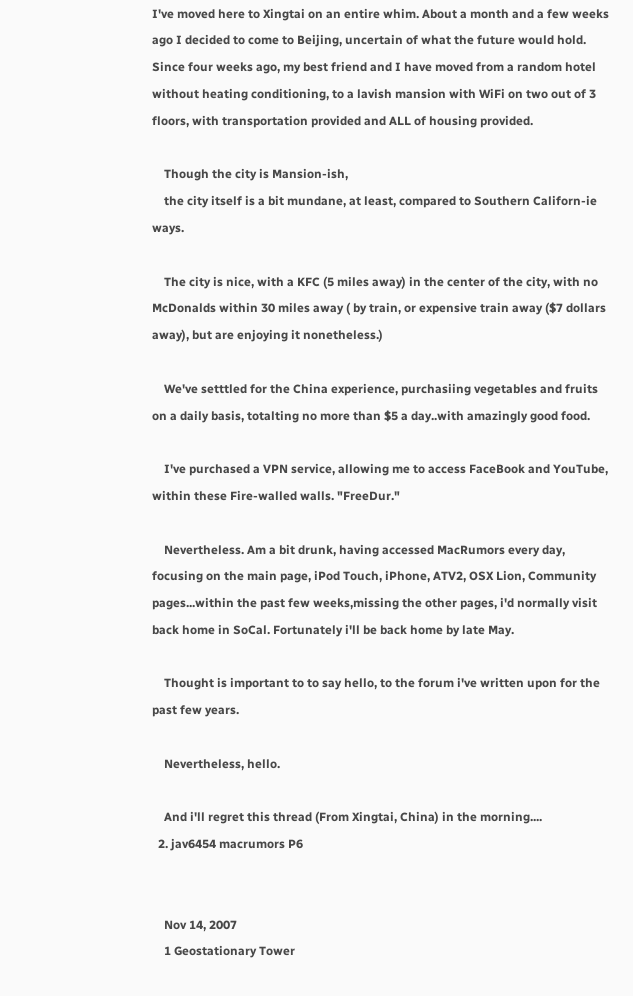I've moved here to Xingtai on an entire whim. About a month and a few weeks ago I decided to come to Beijing, uncertain of what the future would hold. Since four weeks ago, my best friend and I have moved from a random hotel without heating conditioning, to a lavish mansion with WiFi on two out of 3 floors, with transportation provided and ALL of housing provided.

    Though the city is Mansion-ish,
    the city itself is a bit mundane, at least, compared to Southern Californ-ie ways.

    The city is nice, with a KFC (5 miles away) in the center of the city, with no McDonalds within 30 miles away ( by train, or expensive train away ($7 dollars away), but are enjoying it nonetheless.)

    We've setttled for the China experience, purchasiing vegetables and fruits on a daily basis, totalting no more than $5 a day..with amazingly good food.

    I've purchased a VPN service, allowing me to access FaceBook and YouTube, within these Fire-walled walls. "FreeDur."

    Nevertheless. Am a bit drunk, having accessed MacRumors every day, focusing on the main page, iPod Touch, iPhone, ATV2, OSX Lion, Community pages...within the past few weeks,missing the other pages, i'd normally visit back home in SoCal. Fortunately i'll be back home by late May.

    Thought is important to to say hello, to the forum i've written upon for the past few years.

    Nevertheless, hello.

    And i'll regret this thread (From Xingtai, China) in the morning....
  2. jav6454 macrumors P6


    Nov 14, 2007
    1 Geostationary Tower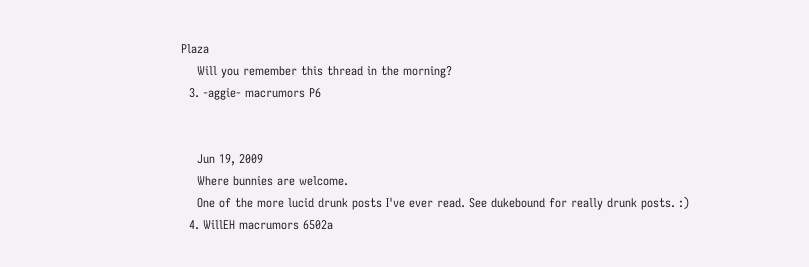Plaza
    Will you remember this thread in the morning?
  3. -aggie- macrumors P6


    Jun 19, 2009
    Where bunnies are welcome.
    One of the more lucid drunk posts I've ever read. See dukebound for really drunk posts. :)
  4. WillEH macrumors 6502a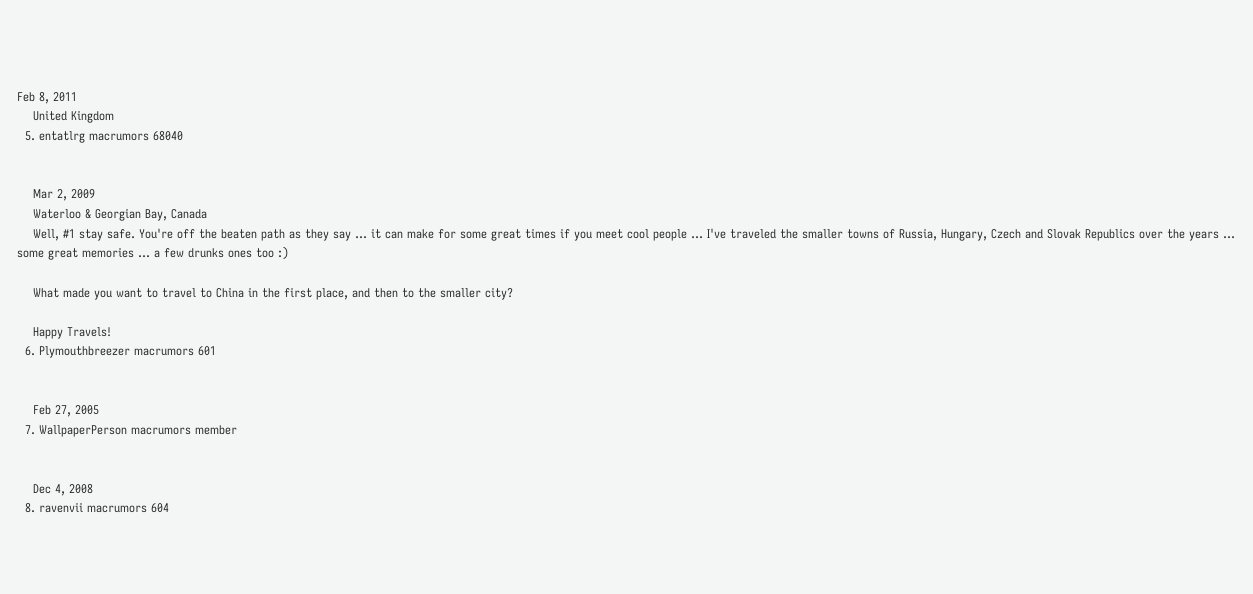Feb 8, 2011
    United Kingdom
  5. entatlrg macrumors 68040


    Mar 2, 2009
    Waterloo & Georgian Bay, Canada
    Well, #1 stay safe. You're off the beaten path as they say ... it can make for some great times if you meet cool people ... I've traveled the smaller towns of Russia, Hungary, Czech and Slovak Republics over the years ... some great memories ... a few drunks ones too :)

    What made you want to travel to China in the first place, and then to the smaller city?

    Happy Travels!
  6. Plymouthbreezer macrumors 601


    Feb 27, 2005
  7. WallpaperPerson macrumors member


    Dec 4, 2008
  8. ravenvii macrumors 604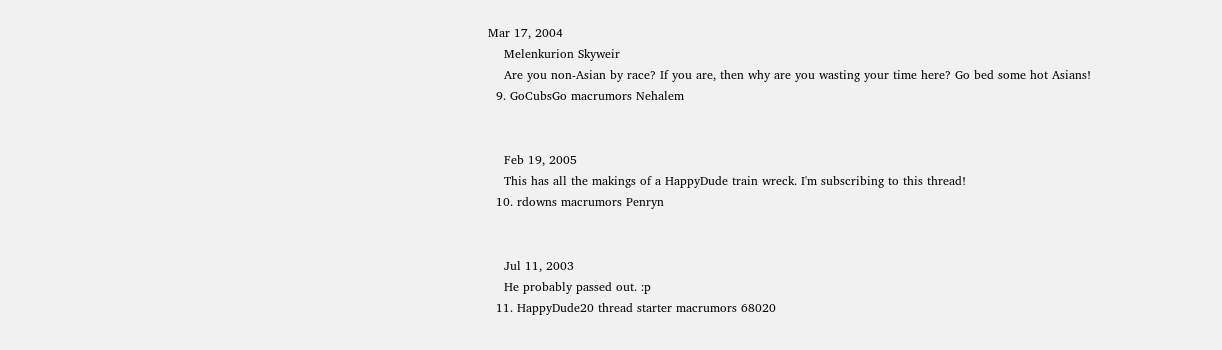Mar 17, 2004
    Melenkurion Skyweir
    Are you non-Asian by race? If you are, then why are you wasting your time here? Go bed some hot Asians!
  9. GoCubsGo macrumors Nehalem


    Feb 19, 2005
    This has all the makings of a HappyDude train wreck. I'm subscribing to this thread!
  10. rdowns macrumors Penryn


    Jul 11, 2003
    He probably passed out. :p
  11. HappyDude20 thread starter macrumors 68020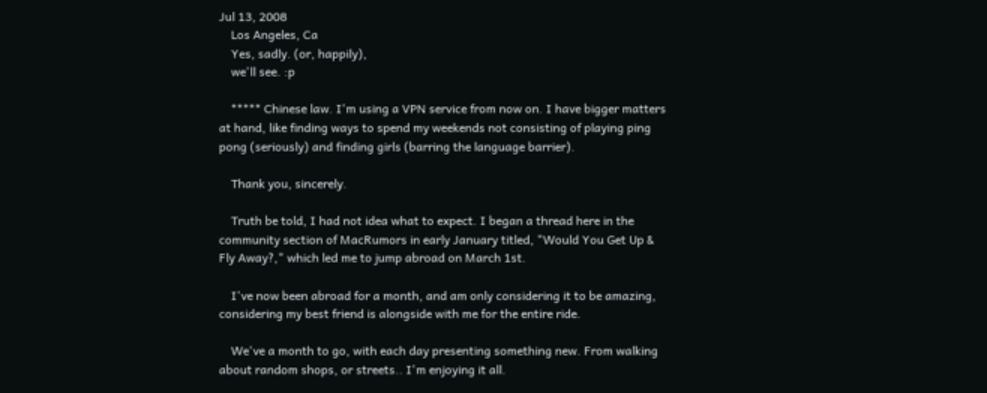Jul 13, 2008
    Los Angeles, Ca
    Yes, sadly. (or, happily),
    we'll see. :p

    ***** Chinese law. I'm using a VPN service from now on. I have bigger matters at hand, like finding ways to spend my weekends not consisting of playing ping pong (seriously) and finding girls (barring the language barrier).

    Thank you, sincerely.

    Truth be told, I had not idea what to expect. I began a thread here in the community section of MacRumors in early January titled, "Would You Get Up & Fly Away?," which led me to jump abroad on March 1st.

    I've now been abroad for a month, and am only considering it to be amazing, considering my best friend is alongside with me for the entire ride.

    We've a month to go, with each day presenting something new. From walking about random shops, or streets.. I'm enjoying it all.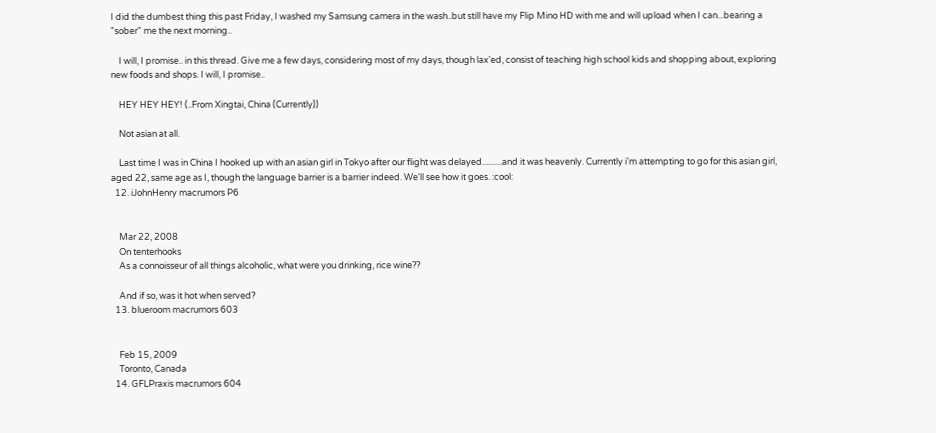I did the dumbest thing this past Friday, I washed my Samsung camera in the wash..but still have my Flip Mino HD with me and will upload when I can...bearing a "sober" me the next morning..

    I will, I promise.. in this thread. Give me a few days, considering most of my days, though lax'ed, consist of teaching high school kids and shopping about, exploring new foods and shops. I will, I promise..

    HEY HEY HEY! (..From Xingtai, China (Currently))

    Not asian at all.

    Last time I was in China I hooked up with an asian girl in Tokyo after our flight was delayed..........and it was heavenly. Currently i'm attempting to go for this asian girl, aged 22, same age as I, though the language barrier is a barrier indeed. We'll see how it goes. :cool:
  12. iJohnHenry macrumors P6


    Mar 22, 2008
    On tenterhooks
    As a connoisseur of all things alcoholic, what were you drinking, rice wine??

    And if so, was it hot when served?
  13. blueroom macrumors 603


    Feb 15, 2009
    Toronto, Canada
  14. GFLPraxis macrumors 604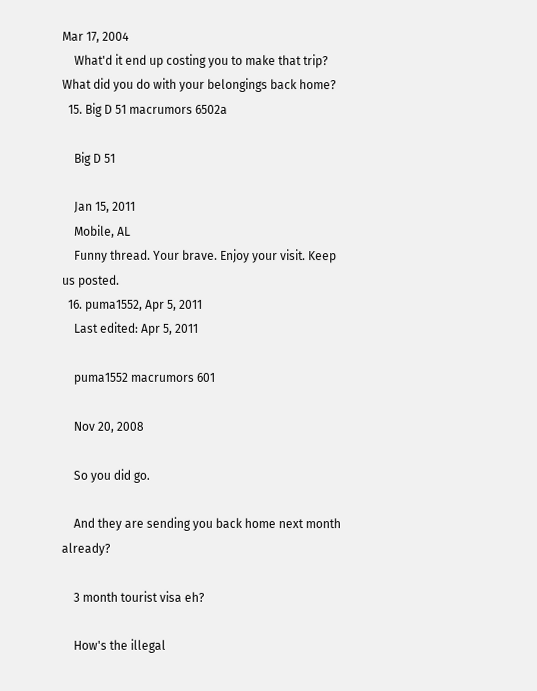Mar 17, 2004
    What'd it end up costing you to make that trip? What did you do with your belongings back home?
  15. Big D 51 macrumors 6502a

    Big D 51

    Jan 15, 2011
    Mobile, AL
    Funny thread. Your brave. Enjoy your visit. Keep us posted.
  16. puma1552, Apr 5, 2011
    Last edited: Apr 5, 2011

    puma1552 macrumors 601

    Nov 20, 2008

    So you did go.

    And they are sending you back home next month already?

    3 month tourist visa eh?

    How's the illegal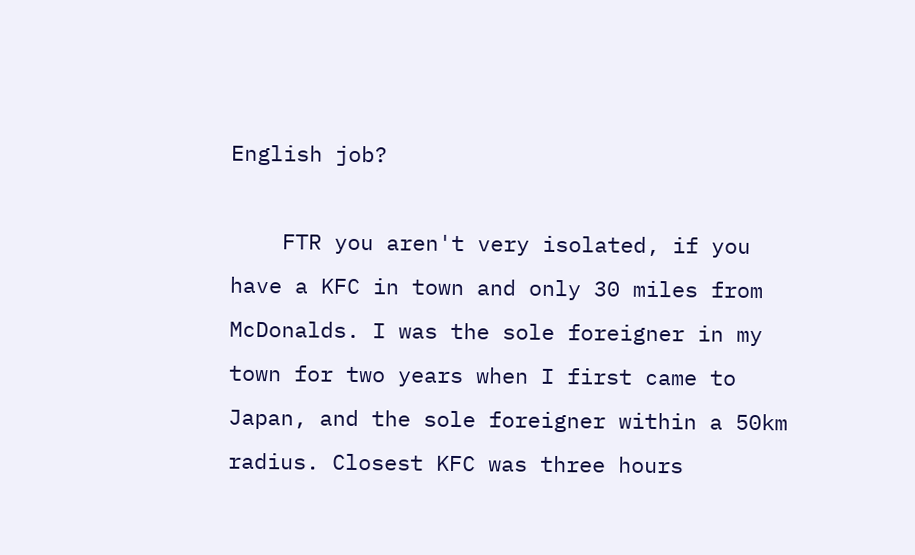English job?

    FTR you aren't very isolated, if you have a KFC in town and only 30 miles from McDonalds. I was the sole foreigner in my town for two years when I first came to Japan, and the sole foreigner within a 50km radius. Closest KFC was three hours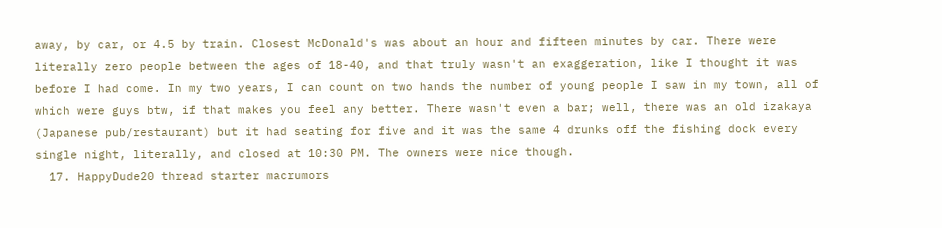away, by car, or 4.5 by train. Closest McDonald's was about an hour and fifteen minutes by car. There were literally zero people between the ages of 18-40, and that truly wasn't an exaggeration, like I thought it was before I had come. In my two years, I can count on two hands the number of young people I saw in my town, all of which were guys btw, if that makes you feel any better. There wasn't even a bar; well, there was an old izakaya (Japanese pub/restaurant) but it had seating for five and it was the same 4 drunks off the fishing dock every single night, literally, and closed at 10:30 PM. The owners were nice though.
  17. HappyDude20 thread starter macrumors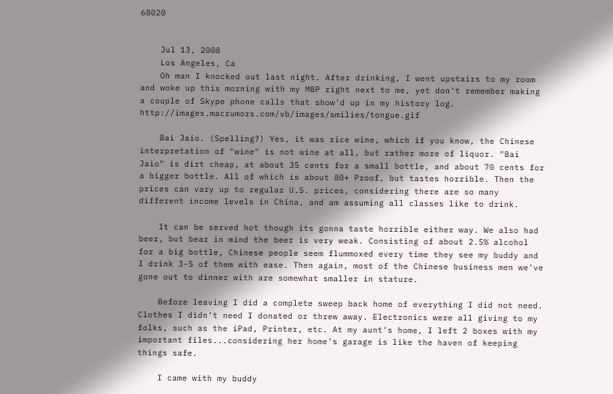68020


    Jul 13, 2008
    Los Angeles, Ca
    Oh man I knocked out last night. After drinking, I went upstairs to my room and woke up this morning with my MBP right next to me, yet don't remember making a couple of Skype phone calls that show'd up in my history log. http://images.macrumors.com/vb/images/smilies/tongue.gif

    Bai Jaio. (Spelling?) Yes, it was rice wine, which if you know, the Chinese interpretation of "wine" is not wine at all, but rather more of liquor. "Bai Jaio" is dirt cheap, at about 35 cents for a small bottle, and about 70 cents for a bigger bottle. All of which is about 80+ Proof, but tastes horrible. Then the prices can vary up to regular U.S. prices, considering there are so many different income levels in China, and am assuming all classes like to drink.

    It can be served hot though its gonna taste horrible either way. We also had beer, but bear in mind the beer is very weak. Consisting of about 2.5% alcohol for a big bottle, Chinese people seem flummoxed every time they see my buddy and I drink 3-5 of them with ease. Then again, most of the Chinese business men we've gone out to dinner with are somewhat smaller in stature.

    Before leaving I did a complete sweep back home of everything I did not need. Clothes I didn't need I donated or threw away. Electronics were all giving to my folks, such as the iPad, Printer, etc. At my aunt's home, I left 2 boxes with my important files...considering her home's garage is like the haven of keeping things safe.

    I came with my buddy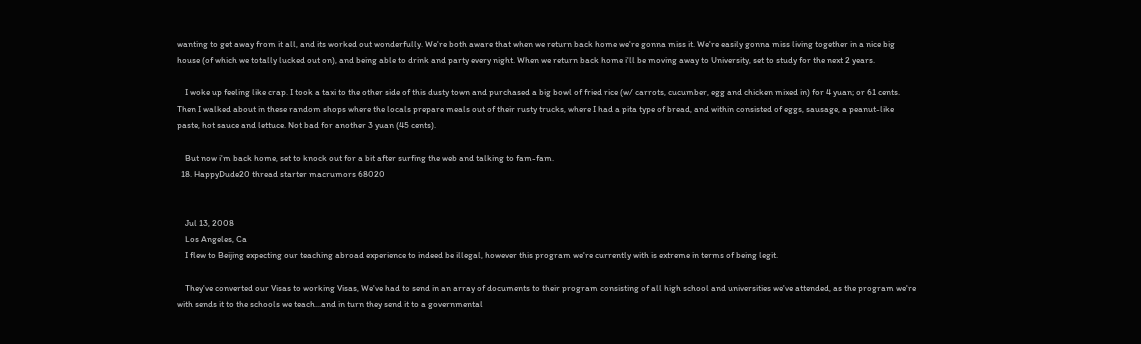wanting to get away from it all, and its worked out wonderfully. We're both aware that when we return back home we're gonna miss it. We're easily gonna miss living together in a nice big house (of which we totally lucked out on), and being able to drink and party every night. When we return back home i'll be moving away to University, set to study for the next 2 years.

    I woke up feeling like crap. I took a taxi to the other side of this dusty town and purchased a big bowl of fried rice (w/ carrots, cucumber, egg and chicken mixed in) for 4 yuan; or 61 cents. Then I walked about in these random shops where the locals prepare meals out of their rusty trucks, where I had a pita type of bread, and within consisted of eggs, sausage, a peanut-like paste, hot sauce and lettuce. Not bad for another 3 yuan (45 cents).

    But now i'm back home, set to knock out for a bit after surfing the web and talking to fam-fam.
  18. HappyDude20 thread starter macrumors 68020


    Jul 13, 2008
    Los Angeles, Ca
    I flew to Beijing expecting our teaching abroad experience to indeed be illegal, however this program we're currently with is extreme in terms of being legit.

    They've converted our Visas to working Visas, We've had to send in an array of documents to their program consisting of all high school and universities we've attended, as the program we're with sends it to the schools we teach...and in turn they send it to a governmental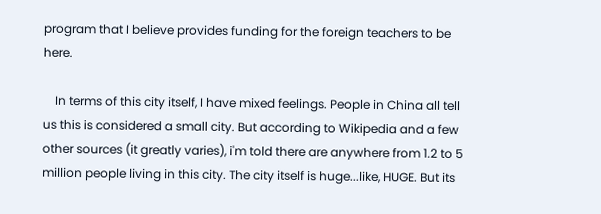program that I believe provides funding for the foreign teachers to be here.

    In terms of this city itself, I have mixed feelings. People in China all tell us this is considered a small city. But according to Wikipedia and a few other sources (it greatly varies), i'm told there are anywhere from 1.2 to 5 million people living in this city. The city itself is huge...like, HUGE. But its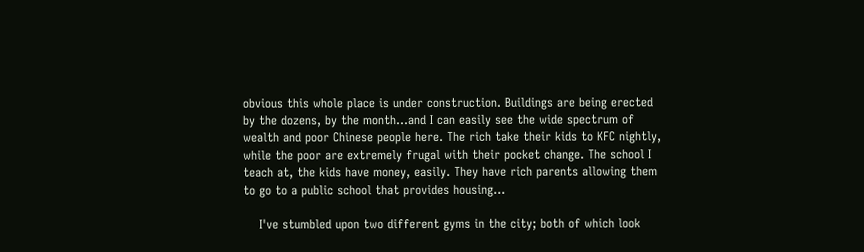obvious this whole place is under construction. Buildings are being erected by the dozens, by the month...and I can easily see the wide spectrum of wealth and poor Chinese people here. The rich take their kids to KFC nightly, while the poor are extremely frugal with their pocket change. The school I teach at, the kids have money, easily. They have rich parents allowing them to go to a public school that provides housing...

    I've stumbled upon two different gyms in the city; both of which look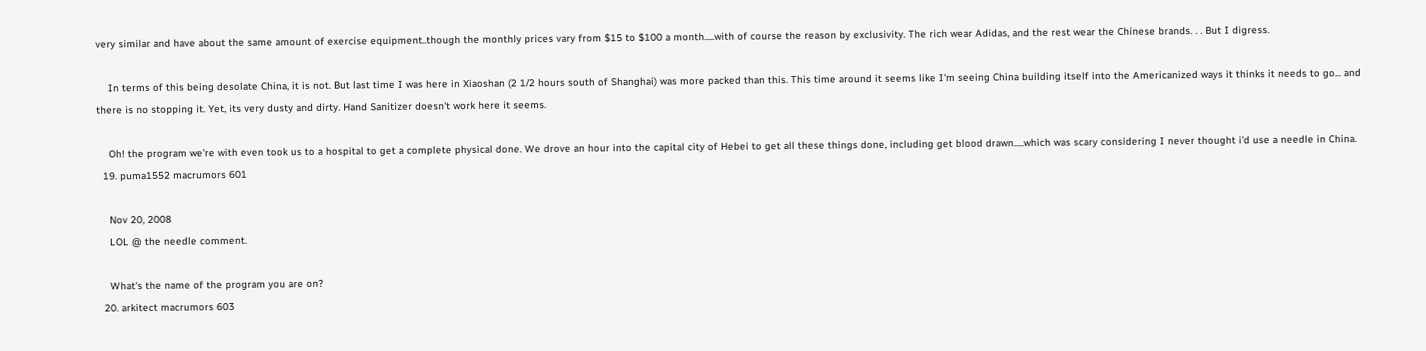very similar and have about the same amount of exercise equipment..though the monthly prices vary from $15 to $100 a month.....with of course the reason by exclusivity. The rich wear Adidas, and the rest wear the Chinese brands. . . But I digress.

    In terms of this being desolate China, it is not. But last time I was here in Xiaoshan (2 1/2 hours south of Shanghai) was more packed than this. This time around it seems like I'm seeing China building itself into the Americanized ways it thinks it needs to go... and there is no stopping it. Yet, its very dusty and dirty. Hand Sanitizer doesn't work here it seems.

    Oh! the program we're with even took us to a hospital to get a complete physical done. We drove an hour into the capital city of Hebei to get all these things done, including get blood drawn.....which was scary considering I never thought i'd use a needle in China.
  19. puma1552 macrumors 601

    Nov 20, 2008
    LOL @ the needle comment.

    What's the name of the program you are on?
  20. arkitect macrumors 603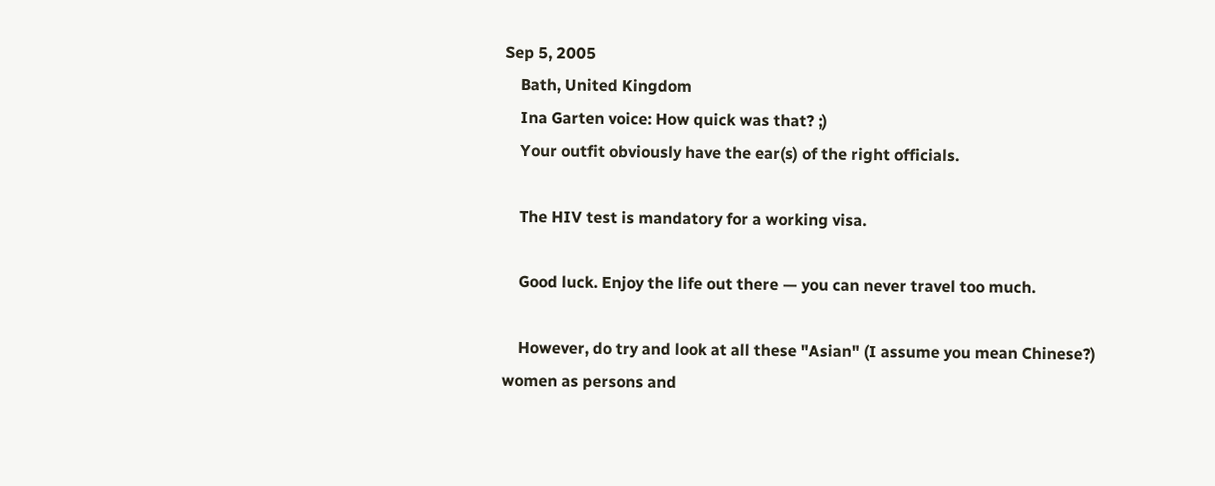Sep 5, 2005
    Bath, United Kingdom
    Ina Garten voice: How quick was that? ;)
    Your outfit obviously have the ear(s) of the right officials.

    The HIV test is mandatory for a working visa.

    Good luck. Enjoy the life out there — you can never travel too much.

    However, do try and look at all these "Asian" (I assume you mean Chinese?) women as persons and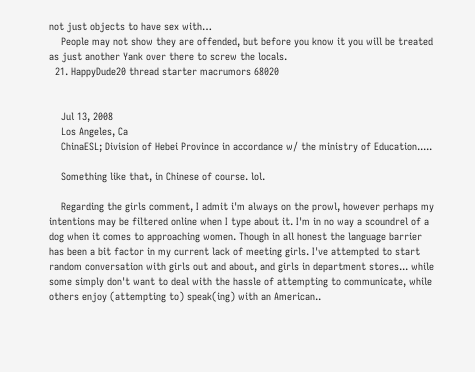not just objects to have sex with…
    People may not show they are offended, but before you know it you will be treated as just another Yank over there to screw the locals.
  21. HappyDude20 thread starter macrumors 68020


    Jul 13, 2008
    Los Angeles, Ca
    ChinaESL; Division of Hebei Province in accordance w/ the ministry of Education.....

    Something like that, in Chinese of course. lol.

    Regarding the girls comment, I admit i'm always on the prowl, however perhaps my intentions may be filtered online when I type about it. I'm in no way a scoundrel of a dog when it comes to approaching women. Though in all honest the language barrier has been a bit factor in my current lack of meeting girls. I've attempted to start random conversation with girls out and about, and girls in department stores... while some simply don't want to deal with the hassle of attempting to communicate, while others enjoy (attempting to) speak(ing) with an American..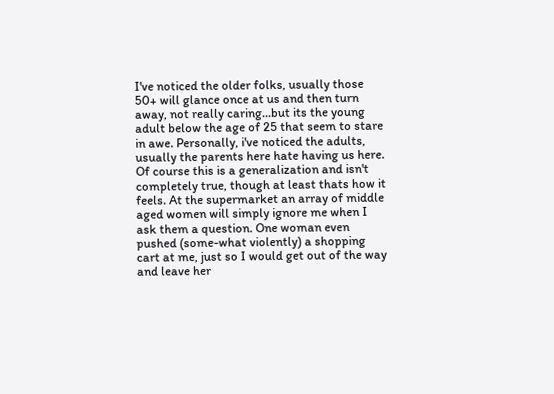I've noticed the older folks, usually those 50+ will glance once at us and then turn away, not really caring...but its the young adult below the age of 25 that seem to stare in awe. Personally, i've noticed the adults, usually the parents here hate having us here. Of course this is a generalization and isn't completely true, though at least thats how it feels. At the supermarket an array of middle aged women will simply ignore me when I ask them a question. One woman even pushed (some-what violently) a shopping cart at me, just so I would get out of the way and leave her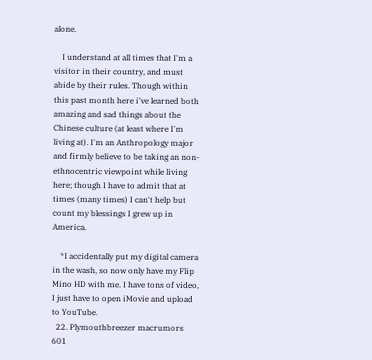alone.

    I understand at all times that I'm a visitor in their country, and must abide by their rules. Though within this past month here i've learned both amazing and sad things about the Chinese culture (at least where I'm living at). I'm an Anthropology major and firmly believe to be taking an non-ethnocentric viewpoint while living here; though I have to admit that at times (many times) I can't help but count my blessings I grew up in America.

    *I accidentally put my digital camera in the wash, so now only have my Flip Mino HD with me. I have tons of video, I just have to open iMovie and upload to YouTube.
  22. Plymouthbreezer macrumors 601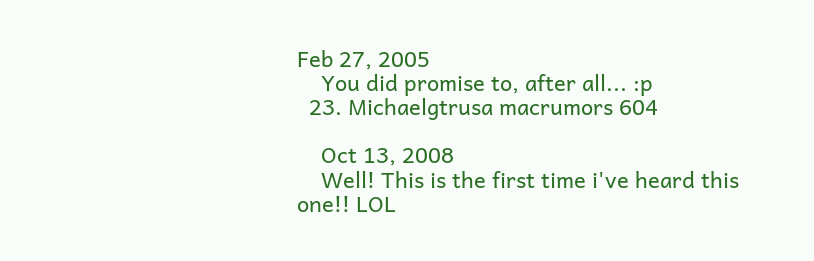Feb 27, 2005
    You did promise to, after all... :p
  23. Michaelgtrusa macrumors 604

    Oct 13, 2008
    Well! This is the first time i've heard this one!! LOL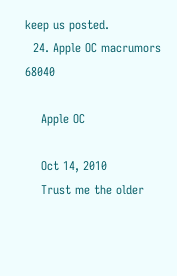keep us posted.
  24. Apple OC macrumors 68040

    Apple OC

    Oct 14, 2010
    Trust me the older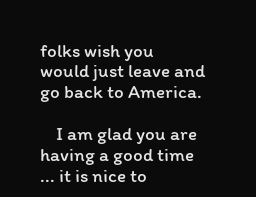folks wish you would just leave and go back to America.

    I am glad you are having a good time ... it is nice to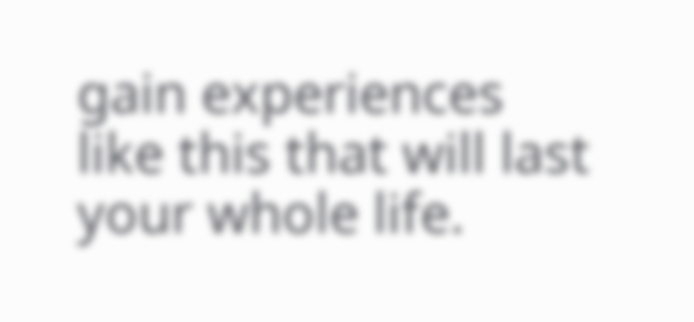gain experiences like this that will last your whole life.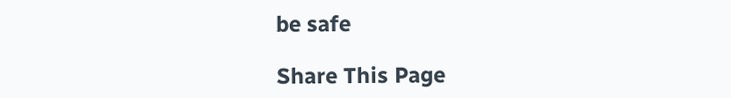be safe

Share This Page